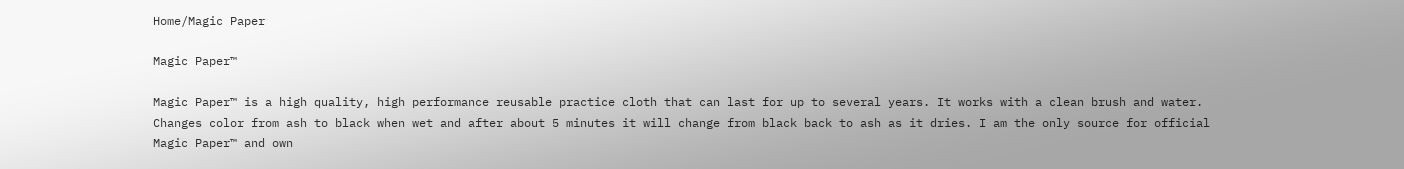Home/Magic Paper

Magic Paper™

Magic Paper™ is a high quality, high performance reusable practice cloth that can last for up to several years. It works with a clean brush and water. Changes color from ash to black when wet and after about 5 minutes it will change from black back to ash as it dries. I am the only source for official Magic Paper™ and own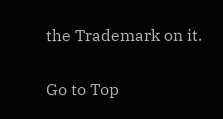the Trademark on it.

Go to Top